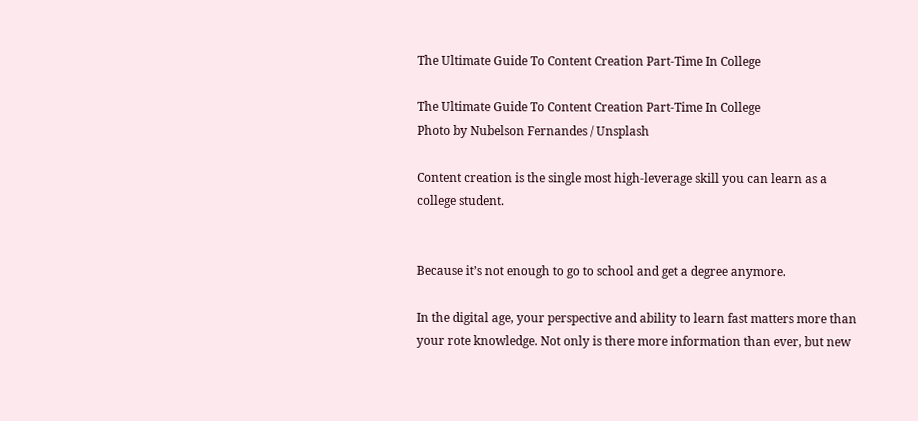The Ultimate Guide To Content Creation Part-Time In College

The Ultimate Guide To Content Creation Part-Time In College
Photo by Nubelson Fernandes / Unsplash

Content creation is the single most high-leverage skill you can learn as a college student.


Because it’s not enough to go to school and get a degree anymore.

In the digital age, your perspective and ability to learn fast matters more than your rote knowledge. Not only is there more information than ever, but new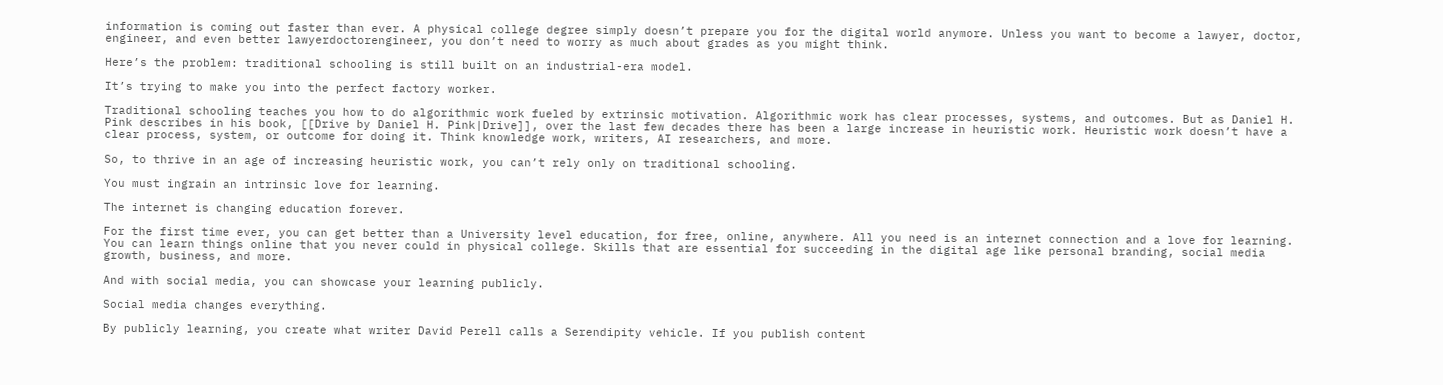information is coming out faster than ever. A physical college degree simply doesn’t prepare you for the digital world anymore. Unless you want to become a lawyer, doctor, engineer, and even better lawyerdoctorengineer, you don’t need to worry as much about grades as you might think.

Here’s the problem: traditional schooling is still built on an industrial-era model.

It’s trying to make you into the perfect factory worker.

Traditional schooling teaches you how to do algorithmic work fueled by extrinsic motivation. Algorithmic work has clear processes, systems, and outcomes. But as Daniel H. Pink describes in his book, [[Drive by Daniel H. Pink|Drive]], over the last few decades there has been a large increase in heuristic work. Heuristic work doesn’t have a clear process, system, or outcome for doing it. Think knowledge work, writers, AI researchers, and more.

So, to thrive in an age of increasing heuristic work, you can’t rely only on traditional schooling.

You must ingrain an intrinsic love for learning.

The internet is changing education forever.

For the first time ever, you can get better than a University level education, for free, online, anywhere. All you need is an internet connection and a love for learning. You can learn things online that you never could in physical college. Skills that are essential for succeeding in the digital age like personal branding, social media growth, business, and more.

And with social media, you can showcase your learning publicly.

Social media changes everything.

By publicly learning, you create what writer David Perell calls a Serendipity vehicle. If you publish content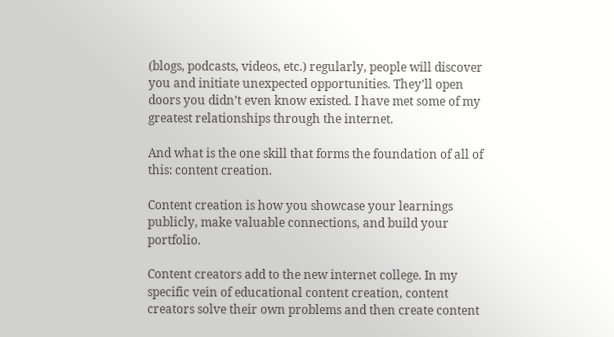(blogs, podcasts, videos, etc.) regularly, people will discover you and initiate unexpected opportunities. They’ll open doors you didn’t even know existed. I have met some of my greatest relationships through the internet.

And what is the one skill that forms the foundation of all of this: content creation.

Content creation is how you showcase your learnings publicly, make valuable connections, and build your portfolio.

Content creators add to the new internet college. In my specific vein of educational content creation, content creators solve their own problems and then create content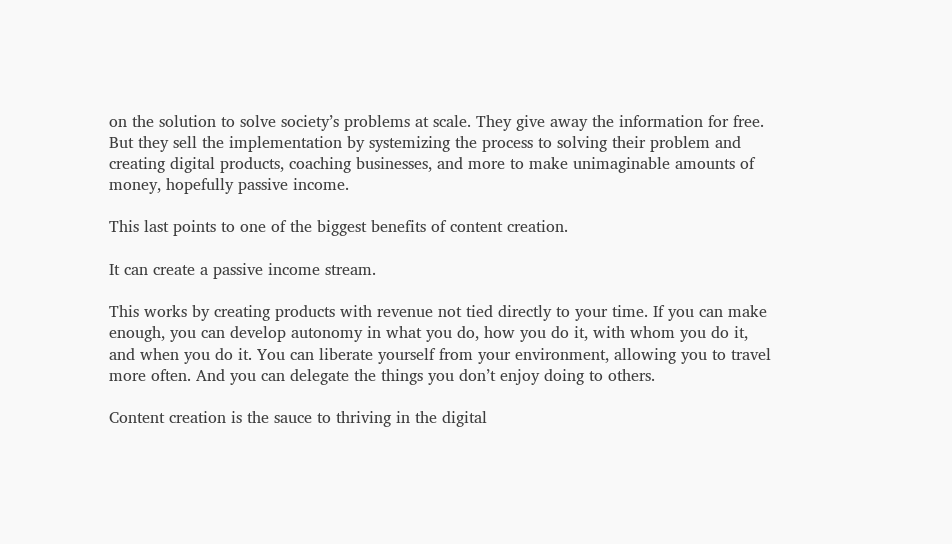on the solution to solve society’s problems at scale. They give away the information for free. But they sell the implementation by systemizing the process to solving their problem and creating digital products, coaching businesses, and more to make unimaginable amounts of money, hopefully passive income.

This last points to one of the biggest benefits of content creation.

It can create a passive income stream.

This works by creating products with revenue not tied directly to your time. If you can make enough, you can develop autonomy in what you do, how you do it, with whom you do it, and when you do it. You can liberate yourself from your environment, allowing you to travel more often. And you can delegate the things you don’t enjoy doing to others.

Content creation is the sauce to thriving in the digital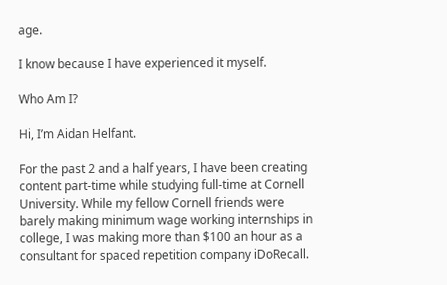age.

I know because I have experienced it myself.

Who Am I?

Hi, I’m Aidan Helfant.

For the past 2 and a half years, I have been creating content part-time while studying full-time at Cornell University. While my fellow Cornell friends were barely making minimum wage working internships in college, I was making more than $100 an hour as a consultant for spaced repetition company iDoRecall.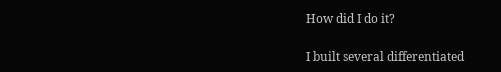How did I do it?

I built several differentiated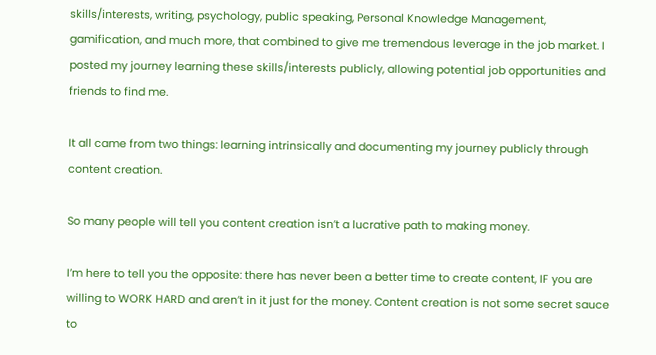skills/interests, writing, psychology, public speaking, Personal Knowledge Management, gamification, and much more, that combined to give me tremendous leverage in the job market. I posted my journey learning these skills/interests publicly, allowing potential job opportunities and friends to find me.

It all came from two things: learning intrinsically and documenting my journey publicly through content creation.

So many people will tell you content creation isn’t a lucrative path to making money.

I’m here to tell you the opposite: there has never been a better time to create content, IF you are willing to WORK HARD and aren’t in it just for the money. Content creation is not some secret sauce to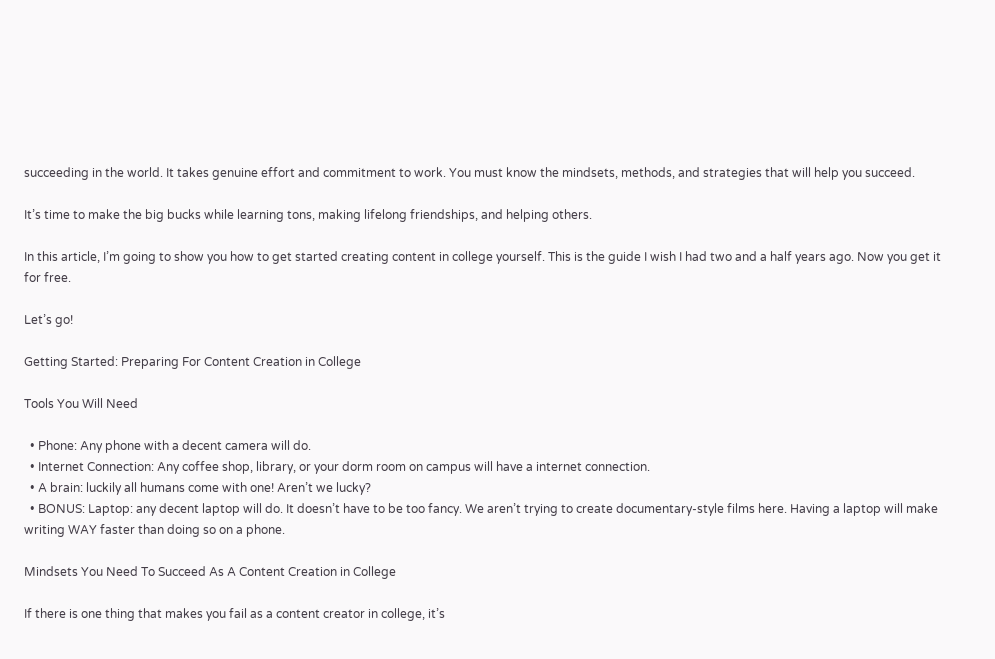succeeding in the world. It takes genuine effort and commitment to work. You must know the mindsets, methods, and strategies that will help you succeed.

It’s time to make the big bucks while learning tons, making lifelong friendships, and helping others.

In this article, I’m going to show you how to get started creating content in college yourself. This is the guide I wish I had two and a half years ago. Now you get it for free.

Let’s go!

Getting Started: Preparing For Content Creation in College

Tools You Will Need

  • Phone: Any phone with a decent camera will do.
  • Internet Connection: Any coffee shop, library, or your dorm room on campus will have a internet connection.
  • A brain: luckily all humans come with one! Aren’t we lucky?
  • BONUS: Laptop: any decent laptop will do. It doesn’t have to be too fancy. We aren’t trying to create documentary-style films here. Having a laptop will make writing WAY faster than doing so on a phone.

Mindsets You Need To Succeed As A Content Creation in College

If there is one thing that makes you fail as a content creator in college, it’s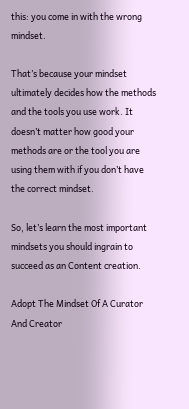this: you come in with the wrong mindset.

That’s because your mindset ultimately decides how the methods and the tools you use work. It doesn’t matter how good your methods are or the tool you are using them with if you don’t have the correct mindset.

So, let’s learn the most important mindsets you should ingrain to succeed as an Content creation.

Adopt The Mindset Of A Curator And Creator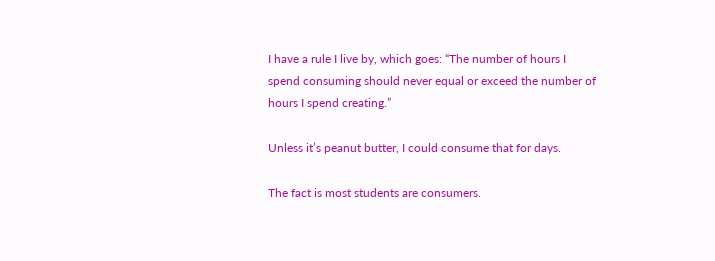I have a rule I live by, which goes: “The number of hours I spend consuming should never equal or exceed the number of hours I spend creating.”

Unless it’s peanut butter, I could consume that for days.

The fact is most students are consumers.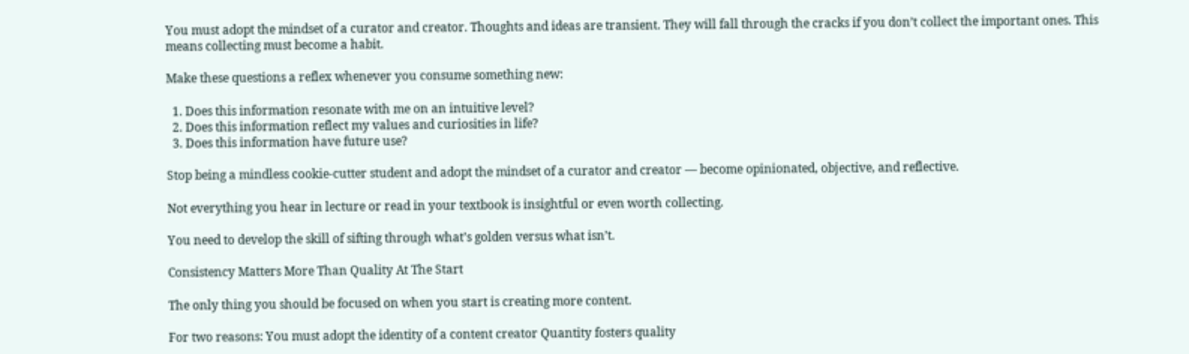You must adopt the mindset of a curator and creator. Thoughts and ideas are transient. They will fall through the cracks if you don’t collect the important ones. This means collecting must become a habit.

Make these questions a reflex whenever you consume something new:

  1. Does this information resonate with me on an intuitive level?
  2. Does this information reflect my values and curiosities in life?
  3. Does this information have future use?

Stop being a mindless cookie-cutter student and adopt the mindset of a curator and creator — become opinionated, objective, and reflective.

Not everything you hear in lecture or read in your textbook is insightful or even worth collecting.

You need to develop the skill of sifting through what’s golden versus what isn’t.

Consistency Matters More Than Quality At The Start

The only thing you should be focused on when you start is creating more content.

For two reasons: You must adopt the identity of a content creator Quantity fosters quality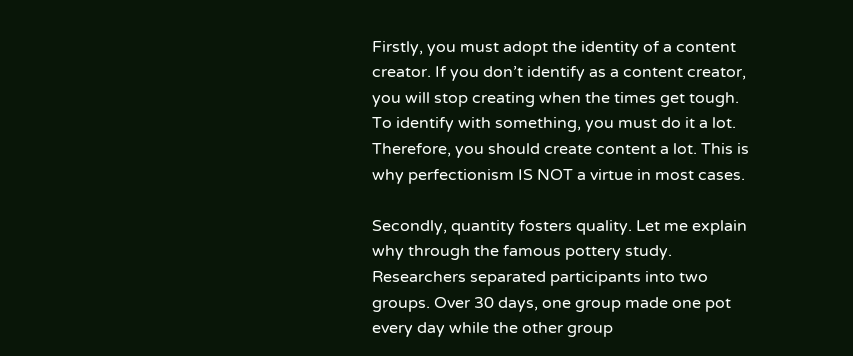Firstly, you must adopt the identity of a content creator. If you don’t identify as a content creator, you will stop creating when the times get tough. To identify with something, you must do it a lot. Therefore, you should create content a lot. This is why perfectionism IS NOT a virtue in most cases.

Secondly, quantity fosters quality. Let me explain why through the famous pottery study. Researchers separated participants into two groups. Over 30 days, one group made one pot every day while the other group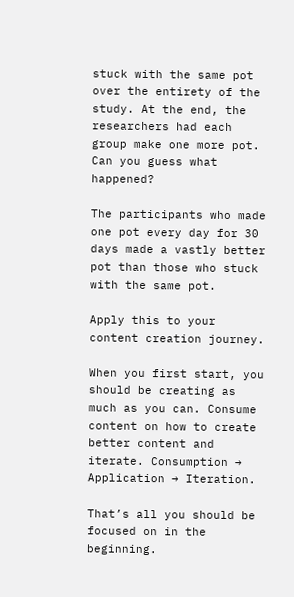stuck with the same pot over the entirety of the study. At the end, the researchers had each group make one more pot. Can you guess what happened?

The participants who made one pot every day for 30 days made a vastly better pot than those who stuck with the same pot.

Apply this to your content creation journey.

When you first start, you should be creating as much as you can. Consume content on how to create better content and iterate. Consumption → Application → Iteration.

That’s all you should be focused on in the beginning.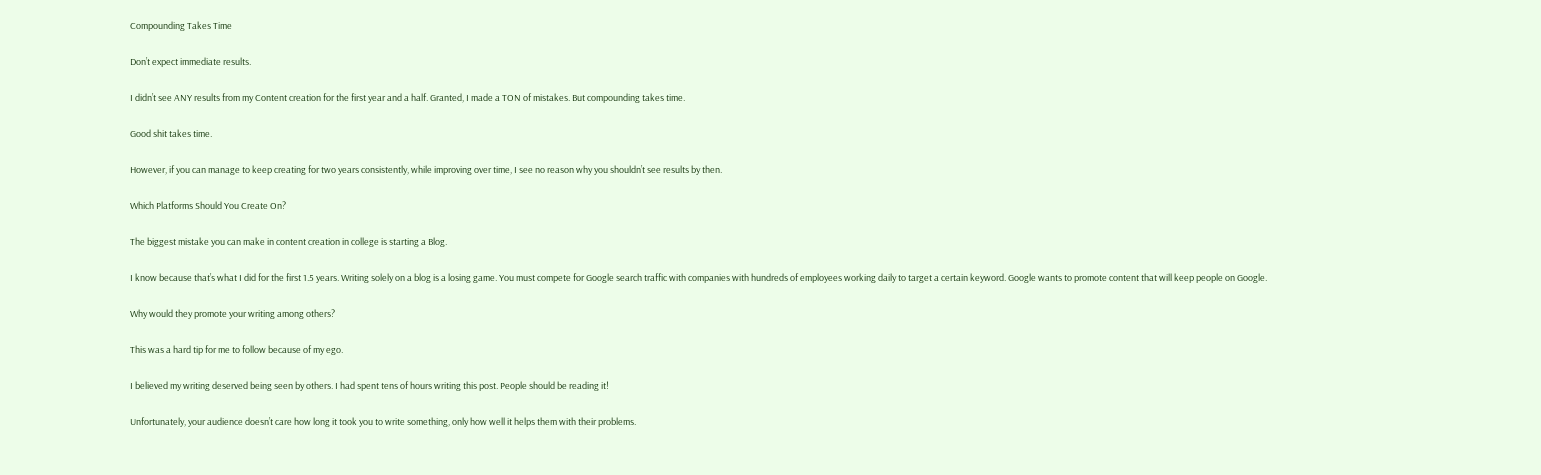Compounding Takes Time

Don’t expect immediate results.

I didn’t see ANY results from my Content creation for the first year and a half. Granted, I made a TON of mistakes. But compounding takes time.

Good shit takes time.

However, if you can manage to keep creating for two years consistently, while improving over time, I see no reason why you shouldn’t see results by then.

Which Platforms Should You Create On?

The biggest mistake you can make in content creation in college is starting a Blog.

I know because that’s what I did for the first 1.5 years. Writing solely on a blog is a losing game. You must compete for Google search traffic with companies with hundreds of employees working daily to target a certain keyword. Google wants to promote content that will keep people on Google.

Why would they promote your writing among others?

This was a hard tip for me to follow because of my ego.

I believed my writing deserved being seen by others. I had spent tens of hours writing this post. People should be reading it!

Unfortunately, your audience doesn’t care how long it took you to write something, only how well it helps them with their problems.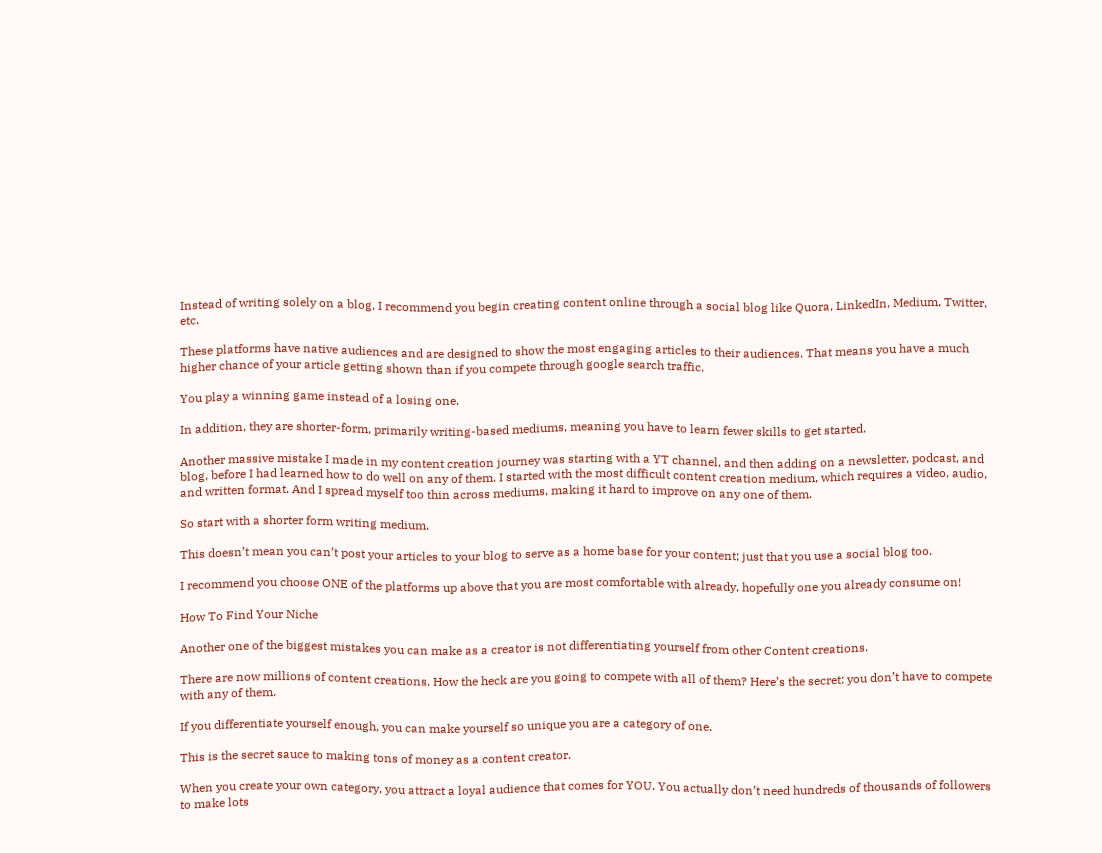Instead of writing solely on a blog, I recommend you begin creating content online through a social blog like Quora, LinkedIn, Medium, Twitter, etc.

These platforms have native audiences and are designed to show the most engaging articles to their audiences. That means you have a much higher chance of your article getting shown than if you compete through google search traffic.

You play a winning game instead of a losing one.

In addition, they are shorter-form, primarily writing-based mediums, meaning you have to learn fewer skills to get started.

Another massive mistake I made in my content creation journey was starting with a YT channel, and then adding on a newsletter, podcast, and blog, before I had learned how to do well on any of them. I started with the most difficult content creation medium, which requires a video, audio, and written format. And I spread myself too thin across mediums, making it hard to improve on any one of them.

So start with a shorter form writing medium.

This doesn’t mean you can’t post your articles to your blog to serve as a home base for your content; just that you use a social blog too.

I recommend you choose ONE of the platforms up above that you are most comfortable with already, hopefully one you already consume on!

How To Find Your Niche

Another one of the biggest mistakes you can make as a creator is not differentiating yourself from other Content creations.

There are now millions of content creations. How the heck are you going to compete with all of them? Here’s the secret: you don’t have to compete with any of them.

If you differentiate yourself enough, you can make yourself so unique you are a category of one.

This is the secret sauce to making tons of money as a content creator.

When you create your own category, you attract a loyal audience that comes for YOU. You actually don’t need hundreds of thousands of followers to make lots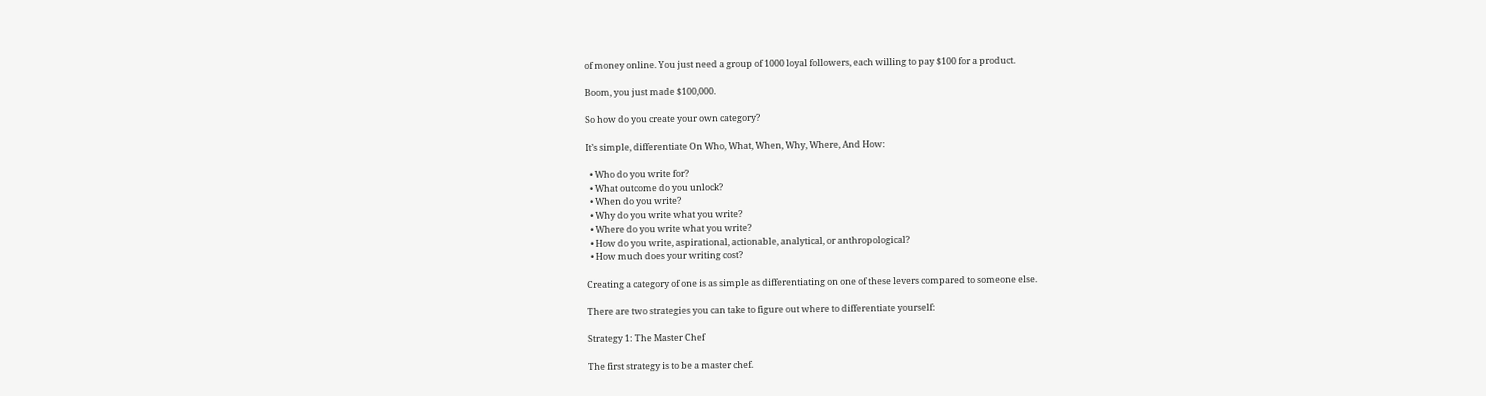of money online. You just need a group of 1000 loyal followers, each willing to pay $100 for a product.

Boom, you just made $100,000.

So how do you create your own category?

It’s simple, differentiate On Who, What, When, Why, Where, And How:

  • Who do you write for?
  • What outcome do you unlock?
  • When do you write?
  • Why do you write what you write?
  • Where do you write what you write?
  • How do you write, aspirational, actionable, analytical, or anthropological?
  • How much does your writing cost?

Creating a category of one is as simple as differentiating on one of these levers compared to someone else.

There are two strategies you can take to figure out where to differentiate yourself:

Strategy 1: The Master Chef

The first strategy is to be a master chef.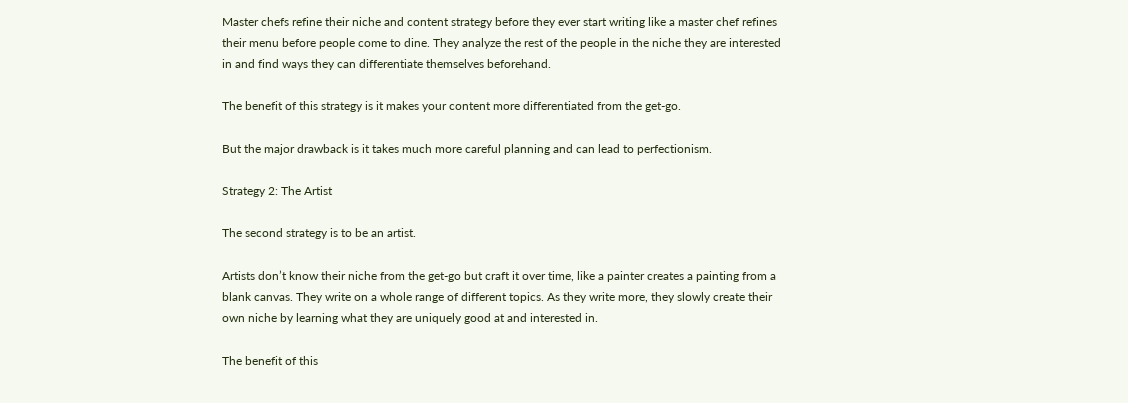Master chefs refine their niche and content strategy before they ever start writing like a master chef refines their menu before people come to dine. They analyze the rest of the people in the niche they are interested in and find ways they can differentiate themselves beforehand.

The benefit of this strategy is it makes your content more differentiated from the get-go.

But the major drawback is it takes much more careful planning and can lead to perfectionism.

Strategy 2: The Artist

The second strategy is to be an artist.

Artists don’t know their niche from the get-go but craft it over time, like a painter creates a painting from a blank canvas. They write on a whole range of different topics. As they write more, they slowly create their own niche by learning what they are uniquely good at and interested in.

The benefit of this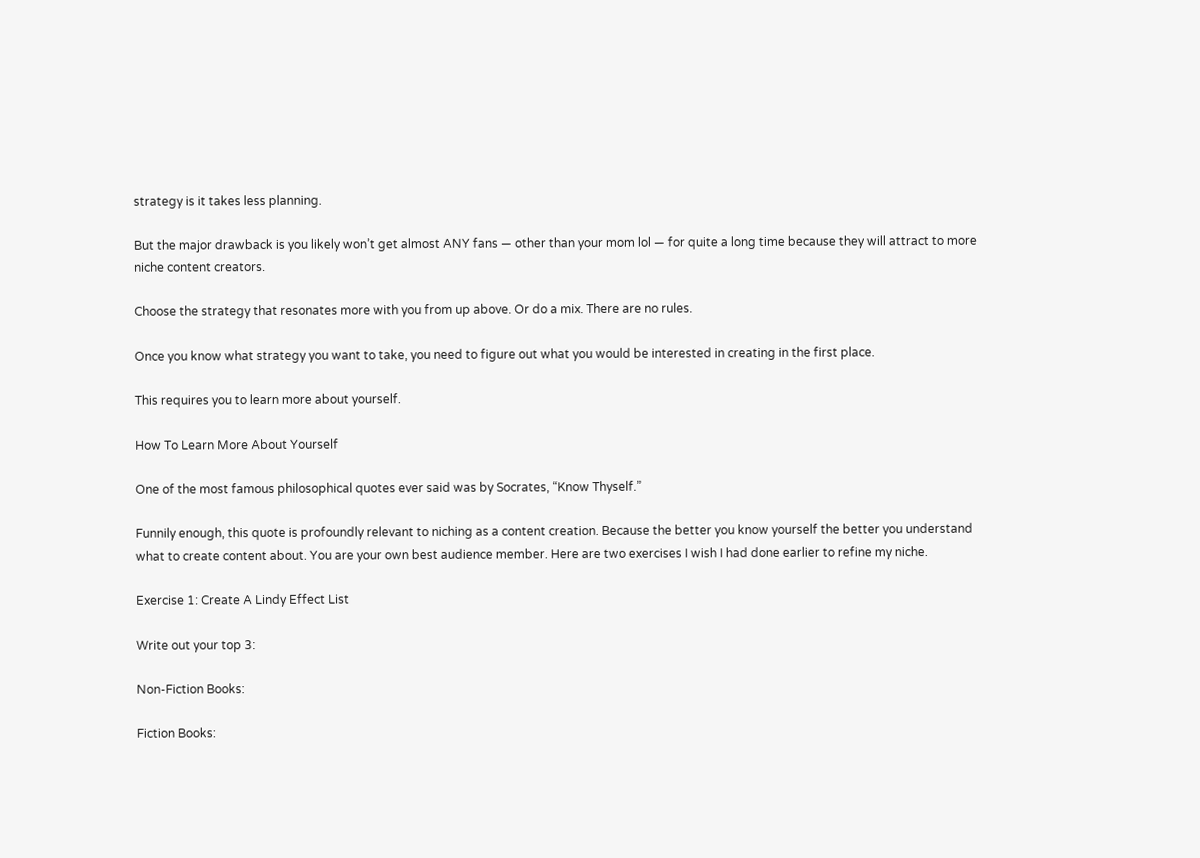strategy is it takes less planning.

But the major drawback is you likely won’t get almost ANY fans — other than your mom lol — for quite a long time because they will attract to more niche content creators.

Choose the strategy that resonates more with you from up above. Or do a mix. There are no rules.

Once you know what strategy you want to take, you need to figure out what you would be interested in creating in the first place.

This requires you to learn more about yourself.

How To Learn More About Yourself

One of the most famous philosophical quotes ever said was by Socrates, “Know Thyself.”

Funnily enough, this quote is profoundly relevant to niching as a content creation. Because the better you know yourself the better you understand what to create content about. You are your own best audience member. Here are two exercises I wish I had done earlier to refine my niche.

Exercise 1: Create A Lindy Effect List

Write out your top 3:

Non-Fiction Books:

Fiction Books: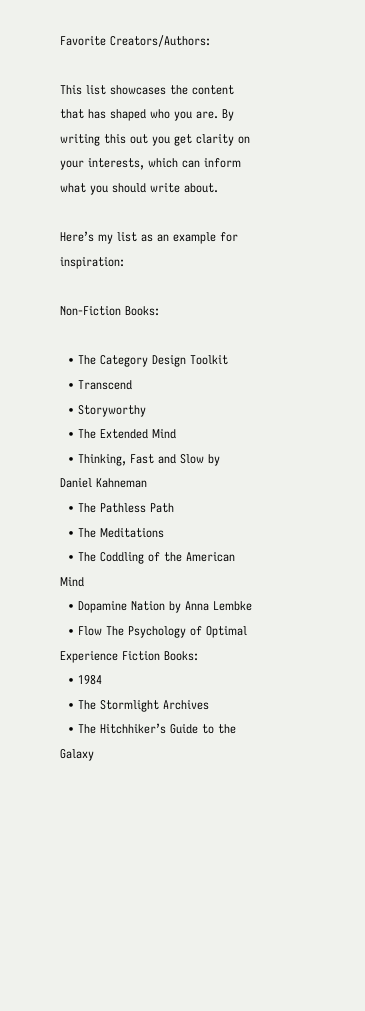Favorite Creators/Authors:

This list showcases the content that has shaped who you are. By writing this out you get clarity on your interests, which can inform what you should write about.

Here’s my list as an example for inspiration:

Non-Fiction Books:

  • The Category Design Toolkit
  • Transcend
  • Storyworthy
  • The Extended Mind
  • Thinking, Fast and Slow by Daniel Kahneman
  • The Pathless Path
  • The Meditations
  • The Coddling of the American Mind
  • Dopamine Nation by Anna Lembke
  • Flow The Psychology of Optimal Experience Fiction Books:
  • 1984
  • The Stormlight Archives
  • The Hitchhiker’s Guide to the Galaxy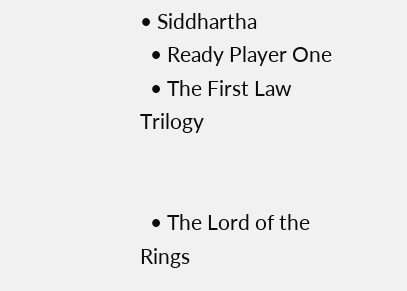• Siddhartha
  • Ready Player One
  • The First Law Trilogy


  • The Lord of the Rings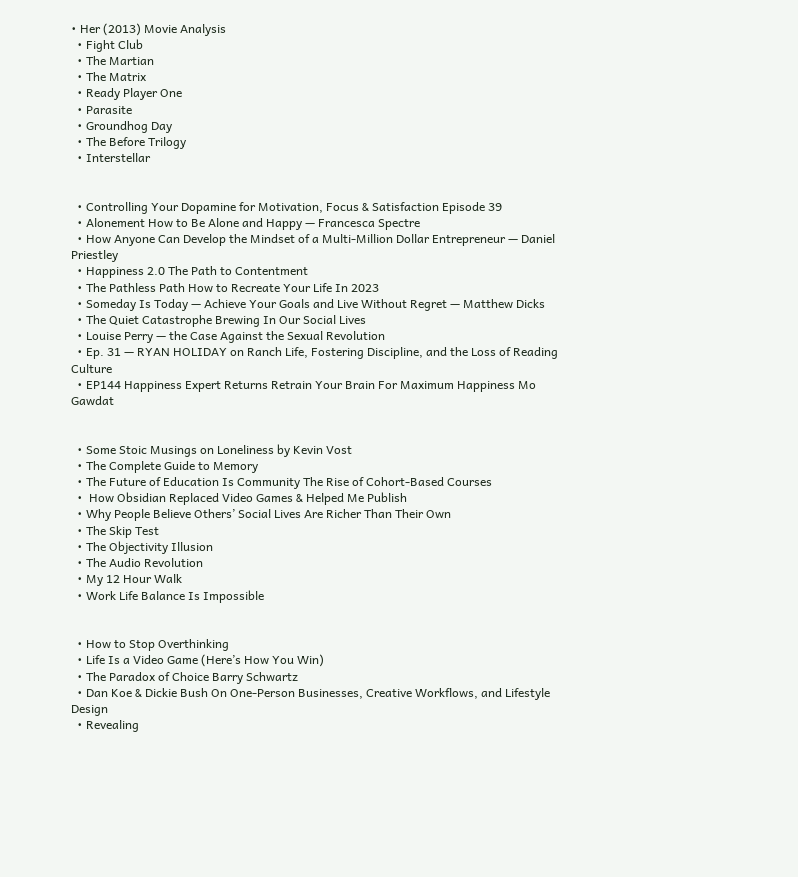• Her (2013) Movie Analysis
  • Fight Club
  • The Martian
  • The Matrix
  • Ready Player One
  • Parasite
  • Groundhog Day
  • The Before Trilogy
  • Interstellar


  • Controlling Your Dopamine for Motivation, Focus & Satisfaction Episode 39
  • Alonement How to Be Alone and Happy — Francesca Spectre
  • How Anyone Can Develop the Mindset of a Multi-Million Dollar Entrepreneur — Daniel Priestley
  • Happiness 2.0 The Path to Contentment
  • The Pathless Path How to Recreate Your Life In 2023
  • Someday Is Today — Achieve Your Goals and Live Without Regret — Matthew Dicks
  • The Quiet Catastrophe Brewing In Our Social Lives
  • Louise Perry — the Case Against the Sexual Revolution
  • Ep. 31 — RYAN HOLIDAY on Ranch Life, Fostering Discipline, and the Loss of Reading Culture
  • EP144 Happiness Expert Returns Retrain Your Brain For Maximum Happiness Mo Gawdat


  • Some Stoic Musings on Loneliness by Kevin Vost
  • The Complete Guide to Memory
  • The Future of Education Is Community The Rise of Cohort-Based Courses
  •  How Obsidian Replaced Video Games & Helped Me Publish
  • Why People Believe Others’ Social Lives Are Richer Than Their Own
  • The Skip Test
  • The Objectivity Illusion
  • The Audio Revolution
  • My 12 Hour Walk
  • Work Life Balance Is Impossible


  • How to Stop Overthinking
  • Life Is a Video Game (Here’s How You Win)
  • The Paradox of Choice Barry Schwartz
  • Dan Koe & Dickie Bush On One-Person Businesses, Creative Workflows, and Lifestyle Design
  • Revealing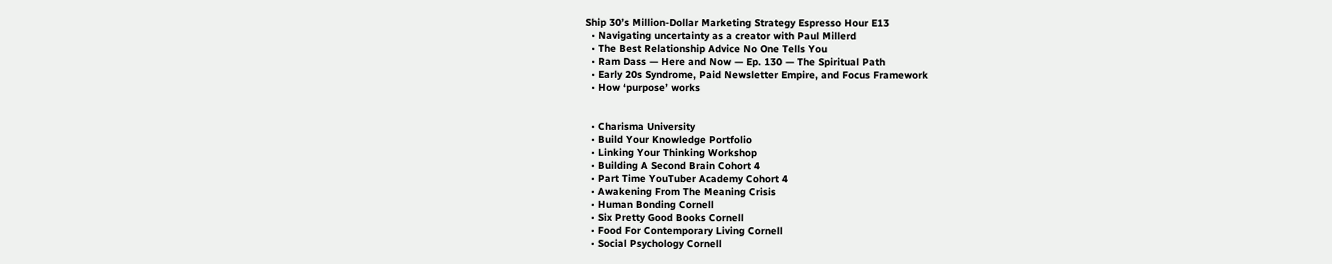Ship 30’s Million-Dollar Marketing Strategy Espresso Hour E13
  • Navigating uncertainty as a creator with Paul Millerd
  • The Best Relationship Advice No One Tells You
  • Ram Dass — Here and Now — Ep. 130 — The Spiritual Path
  • Early 20s Syndrome, Paid Newsletter Empire, and Focus Framework
  • How ‘purpose’ works


  • Charisma University
  • Build Your Knowledge Portfolio
  • Linking Your Thinking Workshop
  • Building A Second Brain Cohort 4
  • Part Time YouTuber Academy Cohort 4
  • Awakening From The Meaning Crisis
  • Human Bonding Cornell
  • Six Pretty Good Books Cornell
  • Food For Contemporary Living Cornell
  • Social Psychology Cornell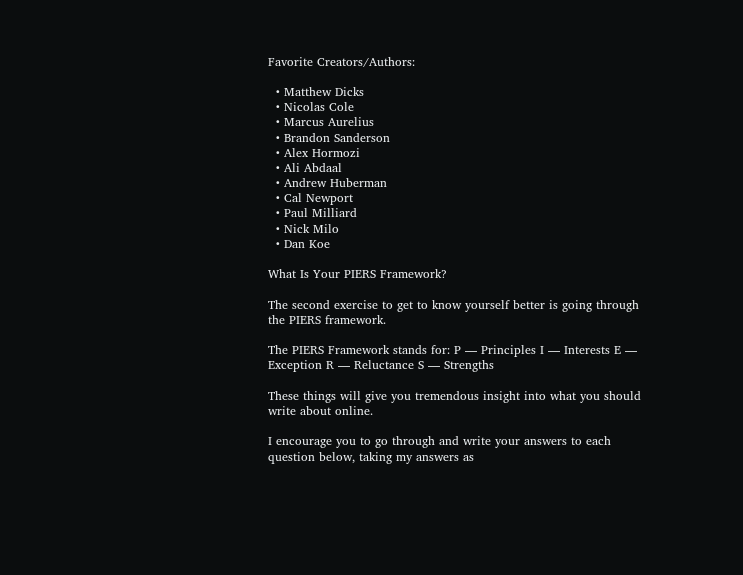Favorite Creators/Authors:

  • Matthew Dicks
  • Nicolas Cole
  • Marcus Aurelius
  • Brandon Sanderson
  • Alex Hormozi
  • Ali Abdaal
  • Andrew Huberman
  • Cal Newport
  • Paul Milliard
  • Nick Milo
  • Dan Koe

What Is Your PIERS Framework?

The second exercise to get to know yourself better is going through the PIERS framework.

The PIERS Framework stands for: P — Principles I — Interests E — Exception R — Reluctance S — Strengths

These things will give you tremendous insight into what you should write about online.

I encourage you to go through and write your answers to each question below, taking my answers as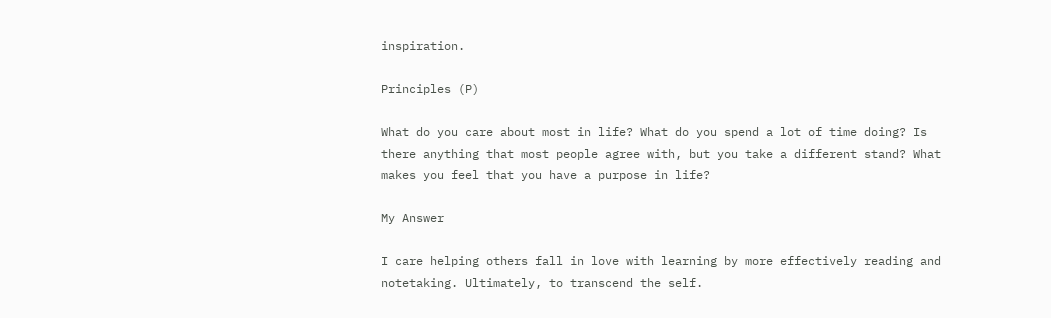inspiration.

Principles (P)

What do you care about most in life? What do you spend a lot of time doing? Is there anything that most people agree with, but you take a different stand? What makes you feel that you have a purpose in life?

My Answer

I care helping others fall in love with learning by more effectively reading and notetaking. Ultimately, to transcend the self.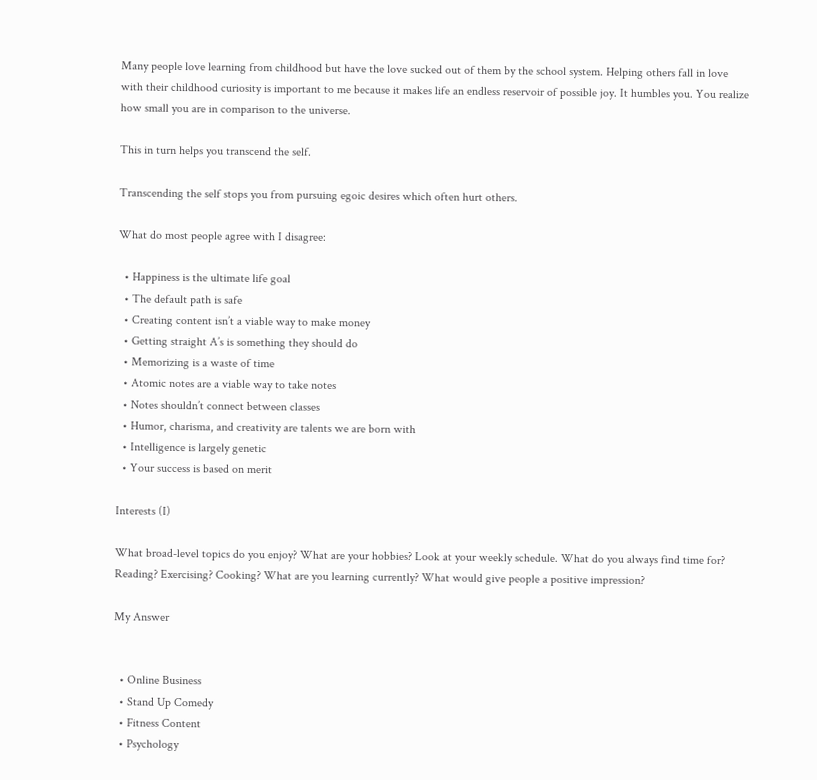Many people love learning from childhood but have the love sucked out of them by the school system. Helping others fall in love with their childhood curiosity is important to me because it makes life an endless reservoir of possible joy. It humbles you. You realize how small you are in comparison to the universe.

This in turn helps you transcend the self.

Transcending the self stops you from pursuing egoic desires which often hurt others.

What do most people agree with I disagree:

  • Happiness is the ultimate life goal
  • The default path is safe
  • Creating content isn’t a viable way to make money
  • Getting straight A’s is something they should do
  • Memorizing is a waste of time
  • Atomic notes are a viable way to take notes
  • Notes shouldn’t connect between classes
  • Humor, charisma, and creativity are talents we are born with
  • Intelligence is largely genetic
  • Your success is based on merit

Interests (I)

What broad-level topics do you enjoy? What are your hobbies? Look at your weekly schedule. What do you always find time for? Reading? Exercising? Cooking? What are you learning currently? What would give people a positive impression?

My Answer


  • Online Business
  • Stand Up Comedy
  • Fitness Content
  • Psychology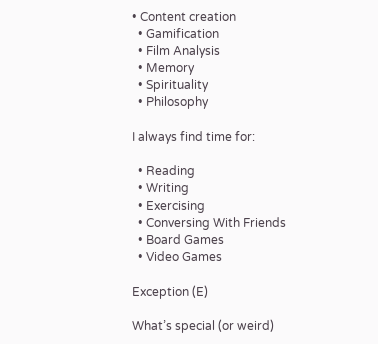• Content creation
  • Gamification
  • Film Analysis
  • Memory
  • Spirituality
  • Philosophy

I always find time for:

  • Reading
  • Writing
  • Exercising
  • Conversing With Friends
  • Board Games
  • Video Games

Exception (E)

What’s special (or weird)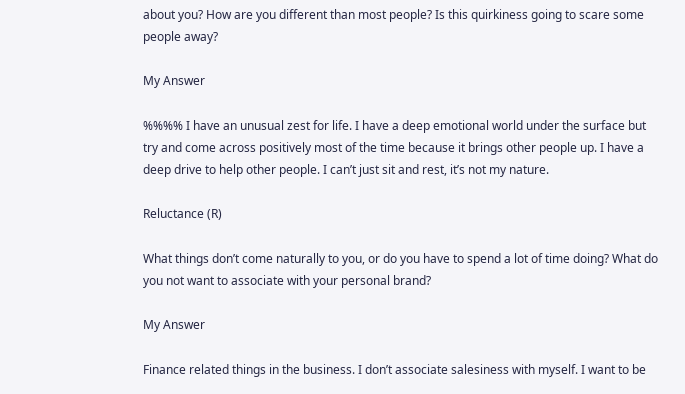about you? How are you different than most people? Is this quirkiness going to scare some people away?

My Answer

%%%% I have an unusual zest for life. I have a deep emotional world under the surface but try and come across positively most of the time because it brings other people up. I have a deep drive to help other people. I can’t just sit and rest, it’s not my nature.

Reluctance (R)

What things don’t come naturally to you, or do you have to spend a lot of time doing? What do you not want to associate with your personal brand?

My Answer

Finance related things in the business. I don’t associate salesiness with myself. I want to be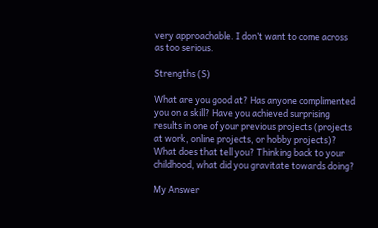very approachable. I don’t want to come across as too serious.

Strengths (S)

What are you good at? Has anyone complimented you on a skill? Have you achieved surprising results in one of your previous projects (projects at work, online projects, or hobby projects)? What does that tell you? Thinking back to your childhood, what did you gravitate towards doing?

My Answer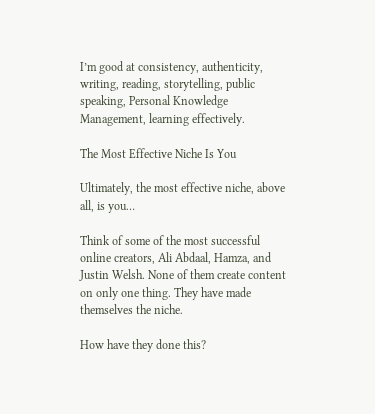I’m good at consistency, authenticity, writing, reading, storytelling, public speaking, Personal Knowledge Management, learning effectively.

The Most Effective Niche Is You

Ultimately, the most effective niche, above all, is you…

Think of some of the most successful online creators, Ali Abdaal, Hamza, and Justin Welsh. None of them create content on only one thing. They have made themselves the niche.

How have they done this?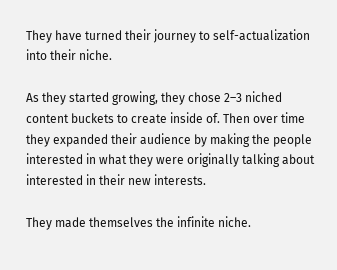They have turned their journey to self-actualization into their niche.

As they started growing, they chose 2–3 niched content buckets to create inside of. Then over time they expanded their audience by making the people interested in what they were originally talking about interested in their new interests.

They made themselves the infinite niche.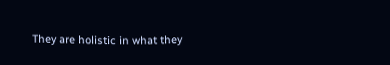They are holistic in what they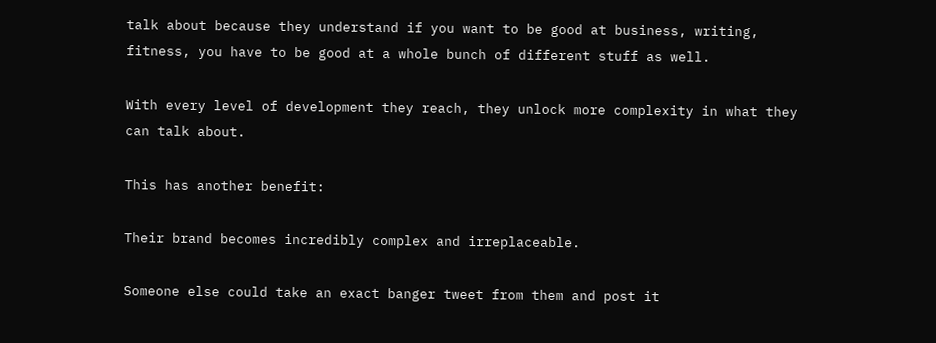talk about because they understand if you want to be good at business, writing, fitness, you have to be good at a whole bunch of different stuff as well.

With every level of development they reach, they unlock more complexity in what they can talk about.

This has another benefit:

Their brand becomes incredibly complex and irreplaceable.

Someone else could take an exact banger tweet from them and post it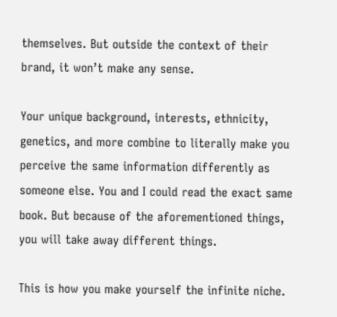themselves. But outside the context of their brand, it won’t make any sense.

Your unique background, interests, ethnicity, genetics, and more combine to literally make you perceive the same information differently as someone else. You and I could read the exact same book. But because of the aforementioned things, you will take away different things.

This is how you make yourself the infinite niche.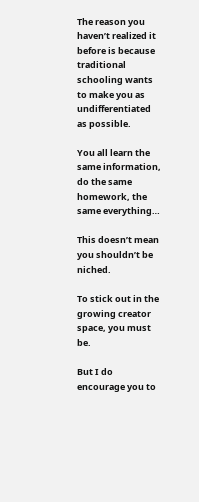The reason you haven’t realized it before is because traditional schooling wants to make you as undifferentiated as possible.

You all learn the same information, do the same homework, the same everything…

This doesn’t mean you shouldn’t be niched.

To stick out in the growing creator space, you must be.

But I do encourage you to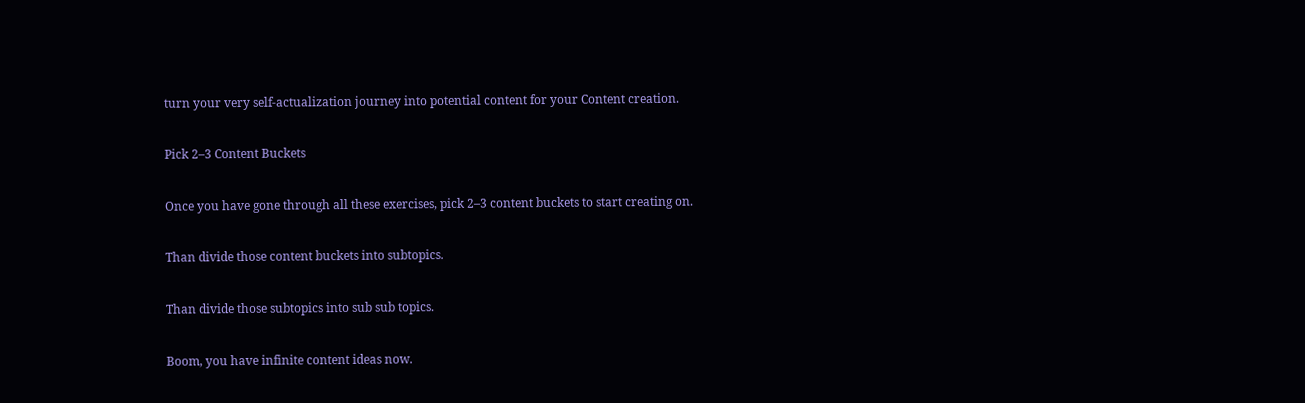turn your very self-actualization journey into potential content for your Content creation.

Pick 2–3 Content Buckets

Once you have gone through all these exercises, pick 2–3 content buckets to start creating on.

Than divide those content buckets into subtopics.

Than divide those subtopics into sub sub topics.

Boom, you have infinite content ideas now.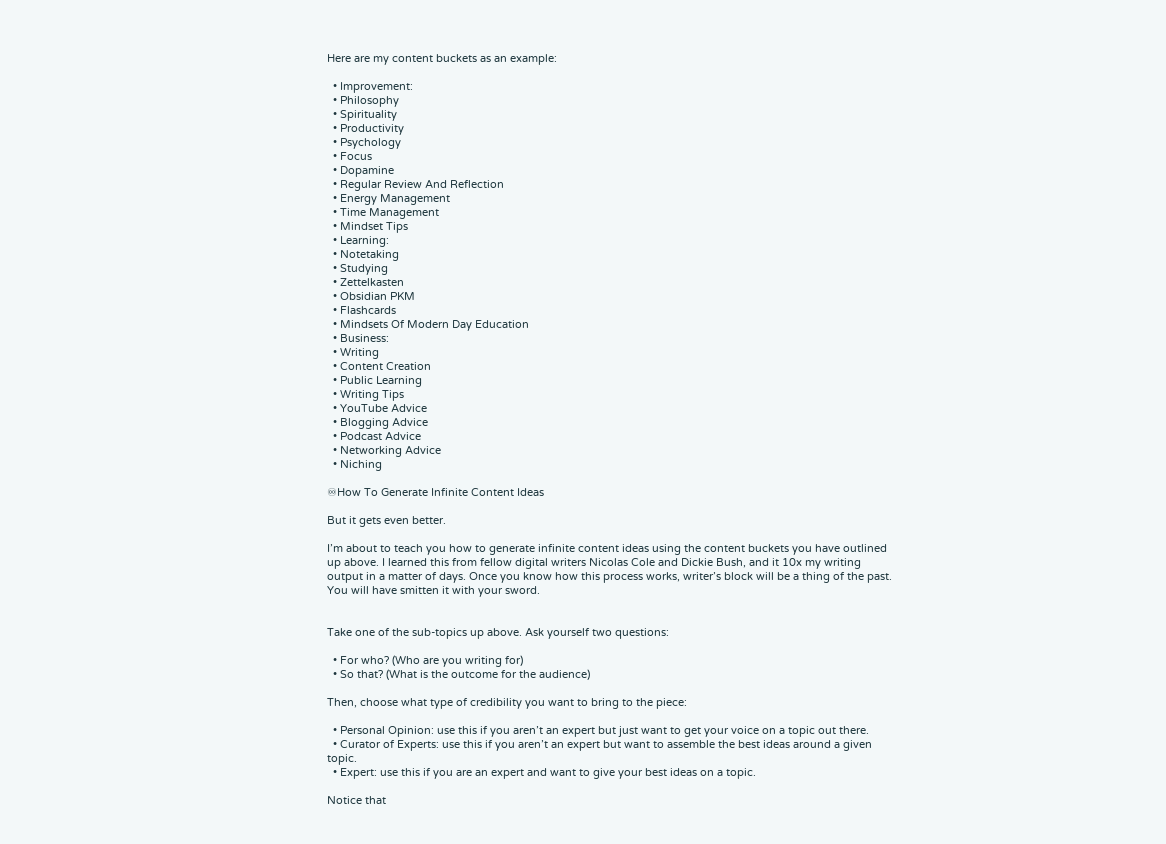Here are my content buckets as an example:

  • Improvement:
  • Philosophy
  • Spirituality
  • Productivity
  • Psychology
  • Focus
  • Dopamine
  • Regular Review And Reflection
  • Energy Management
  • Time Management
  • Mindset Tips
  • Learning:
  • Notetaking
  • Studying
  • Zettelkasten
  • Obsidian PKM
  • Flashcards
  • Mindsets Of Modern Day Education
  • Business:
  • Writing
  • Content Creation
  • Public Learning
  • Writing Tips
  • YouTube Advice
  • Blogging Advice
  • Podcast Advice
  • Networking Advice
  • Niching

♾How To Generate Infinite Content Ideas

But it gets even better.

I’m about to teach you how to generate infinite content ideas using the content buckets you have outlined up above. I learned this from fellow digital writers Nicolas Cole and Dickie Bush, and it 10x my writing output in a matter of days. Once you know how this process works, writer’s block will be a thing of the past. You will have smitten it with your sword.


Take one of the sub-topics up above. Ask yourself two questions:

  • For who? (Who are you writing for)
  • So that? (What is the outcome for the audience)

Then, choose what type of credibility you want to bring to the piece:

  • Personal Opinion: use this if you aren’t an expert but just want to get your voice on a topic out there.
  • Curator of Experts: use this if you aren’t an expert but want to assemble the best ideas around a given topic.
  • Expert: use this if you are an expert and want to give your best ideas on a topic.

Notice that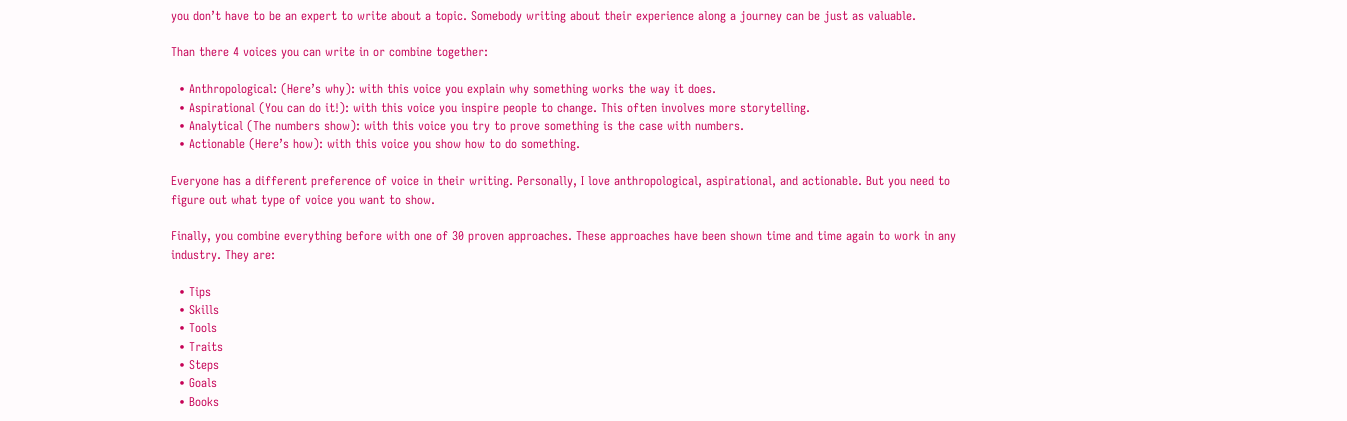you don’t have to be an expert to write about a topic. Somebody writing about their experience along a journey can be just as valuable.

Than there 4 voices you can write in or combine together:

  • Anthropological: (Here’s why): with this voice you explain why something works the way it does.
  • Aspirational (You can do it!): with this voice you inspire people to change. This often involves more storytelling.
  • Analytical (The numbers show): with this voice you try to prove something is the case with numbers.
  • Actionable (Here’s how): with this voice you show how to do something.

Everyone has a different preference of voice in their writing. Personally, I love anthropological, aspirational, and actionable. But you need to figure out what type of voice you want to show.

Finally, you combine everything before with one of 30 proven approaches. These approaches have been shown time and time again to work in any industry. They are:

  • Tips
  • Skills
  • Tools
  • Traits
  • Steps
  • Goals
  • Books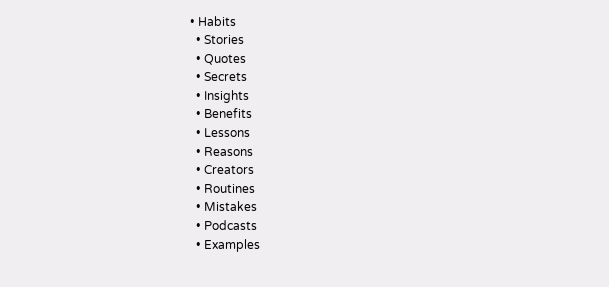• Habits
  • Stories
  • Quotes
  • Secrets
  • Insights
  • Benefits
  • Lessons
  • Reasons
  • Creators
  • Routines
  • Mistakes
  • Podcasts
  • Examples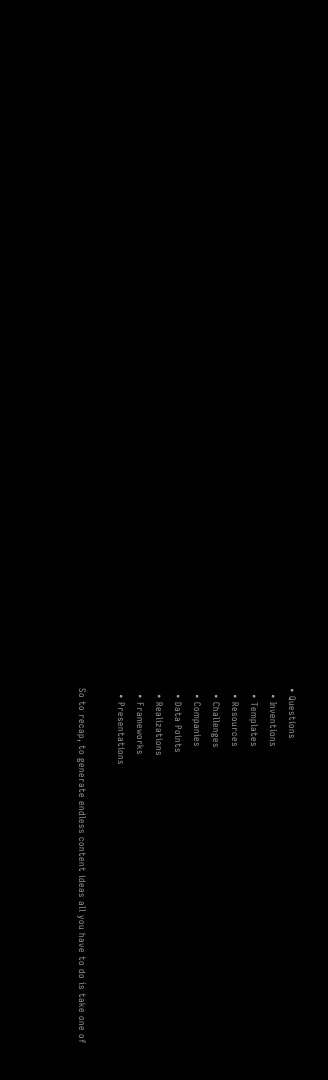• Questions
  • Inventions
  • Templates
  • Resources
  • Challenges
  • Companies
  • Data Points
  • Realizations
  • Frameworks
  • Presentations

So to recap, to generate endless content ideas all you have to do is take one of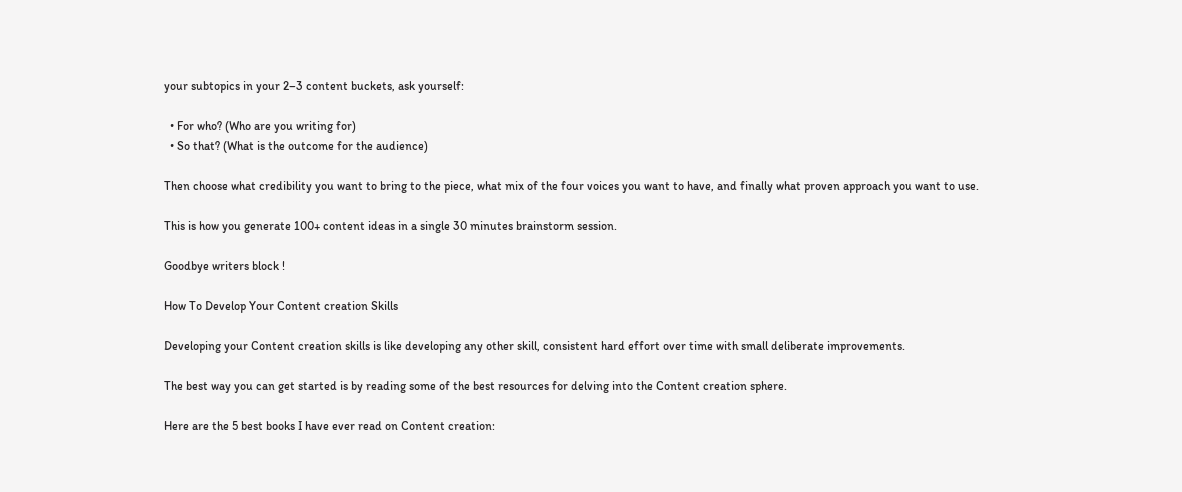your subtopics in your 2–3 content buckets, ask yourself:

  • For who? (Who are you writing for)
  • So that? (What is the outcome for the audience)

Then choose what credibility you want to bring to the piece, what mix of the four voices you want to have, and finally what proven approach you want to use.

This is how you generate 100+ content ideas in a single 30 minutes brainstorm session.

Goodbye writers block !

How To Develop Your Content creation Skills

Developing your Content creation skills is like developing any other skill, consistent hard effort over time with small deliberate improvements.

The best way you can get started is by reading some of the best resources for delving into the Content creation sphere.

Here are the 5 best books I have ever read on Content creation: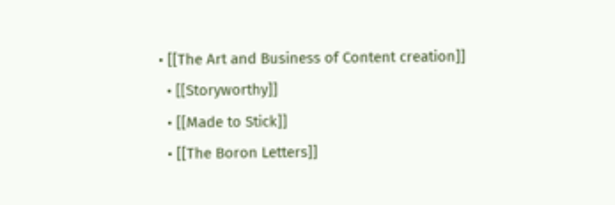• [[The Art and Business of Content creation]]
  • [[Storyworthy]]
  • [[Made to Stick]]
  • [[The Boron Letters]]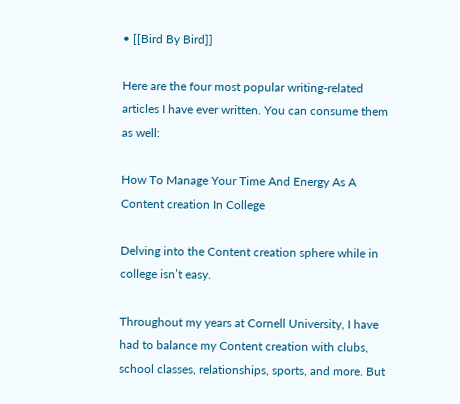• [[Bird By Bird]]

Here are the four most popular writing-related articles I have ever written. You can consume them as well:

How To Manage Your Time And Energy As A Content creation In College

Delving into the Content creation sphere while in college isn’t easy.

Throughout my years at Cornell University, I have had to balance my Content creation with clubs, school classes, relationships, sports, and more. But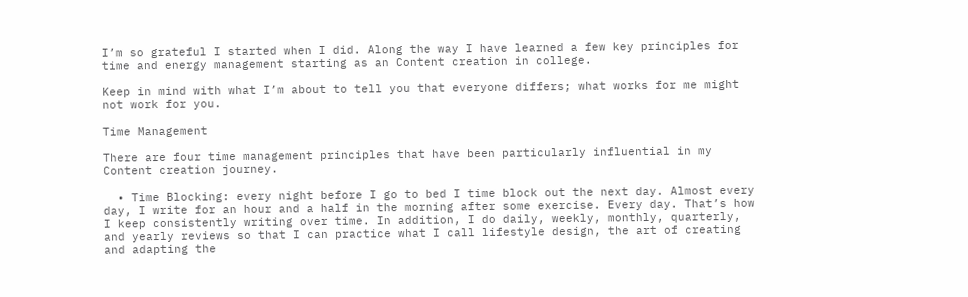I’m so grateful I started when I did. Along the way I have learned a few key principles for time and energy management starting as an Content creation in college.

Keep in mind with what I’m about to tell you that everyone differs; what works for me might not work for you.

Time Management

There are four time management principles that have been particularly influential in my Content creation journey.

  • Time Blocking: every night before I go to bed I time block out the next day. Almost every day, I write for an hour and a half in the morning after some exercise. Every day. That’s how I keep consistently writing over time. In addition, I do daily, weekly, monthly, quarterly, and yearly reviews so that I can practice what I call lifestyle design, the art of creating and adapting the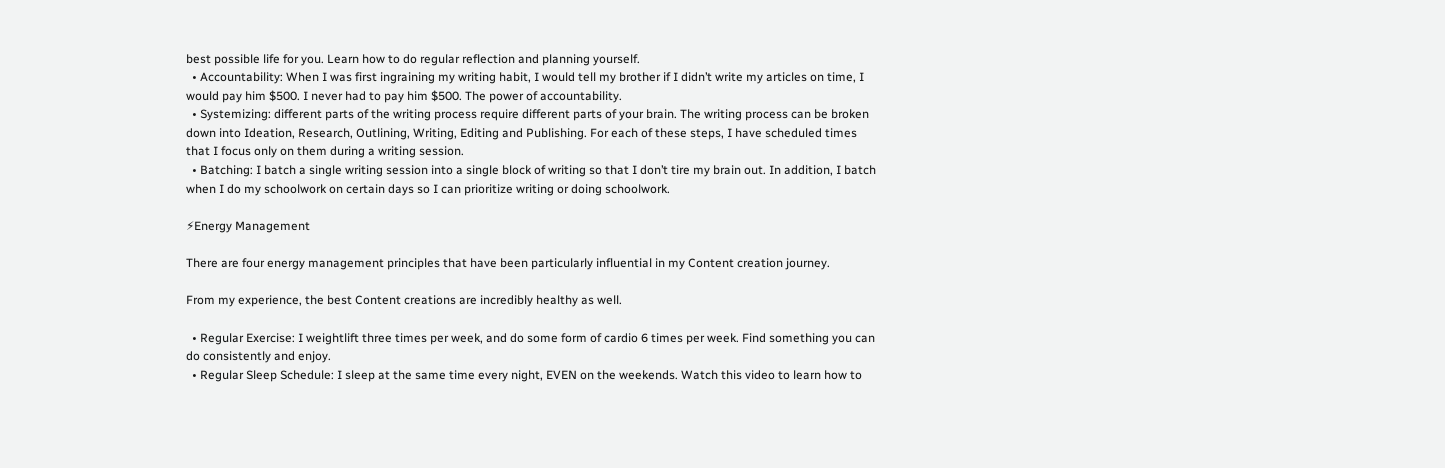best possible life for you. Learn how to do regular reflection and planning yourself.
  • Accountability: When I was first ingraining my writing habit, I would tell my brother if I didn’t write my articles on time, I would pay him $500. I never had to pay him $500. The power of accountability.
  • Systemizing: different parts of the writing process require different parts of your brain. The writing process can be broken down into Ideation, Research, Outlining, Writing, Editing and Publishing. For each of these steps, I have scheduled times that I focus only on them during a writing session.
  • Batching: I batch a single writing session into a single block of writing so that I don’t tire my brain out. In addition, I batch when I do my schoolwork on certain days so I can prioritize writing or doing schoolwork.

⚡Energy Management

There are four energy management principles that have been particularly influential in my Content creation journey.

From my experience, the best Content creations are incredibly healthy as well.

  • Regular Exercise: I weightlift three times per week, and do some form of cardio 6 times per week. Find something you can do consistently and enjoy.
  • Regular Sleep Schedule: I sleep at the same time every night, EVEN on the weekends. Watch this video to learn how to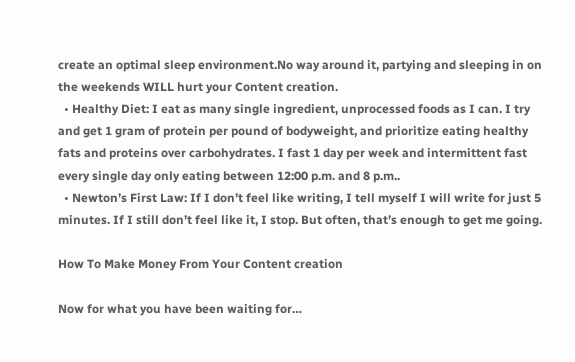create an optimal sleep environment.No way around it, partying and sleeping in on the weekends WILL hurt your Content creation.
  • Healthy Diet: I eat as many single ingredient, unprocessed foods as I can. I try and get 1 gram of protein per pound of bodyweight, and prioritize eating healthy fats and proteins over carbohydrates. I fast 1 day per week and intermittent fast every single day only eating between 12:00 p.m. and 8 p.m..
  • Newton’s First Law: If I don’t feel like writing, I tell myself I will write for just 5 minutes. If I still don’t feel like it, I stop. But often, that’s enough to get me going.

How To Make Money From Your Content creation

Now for what you have been waiting for…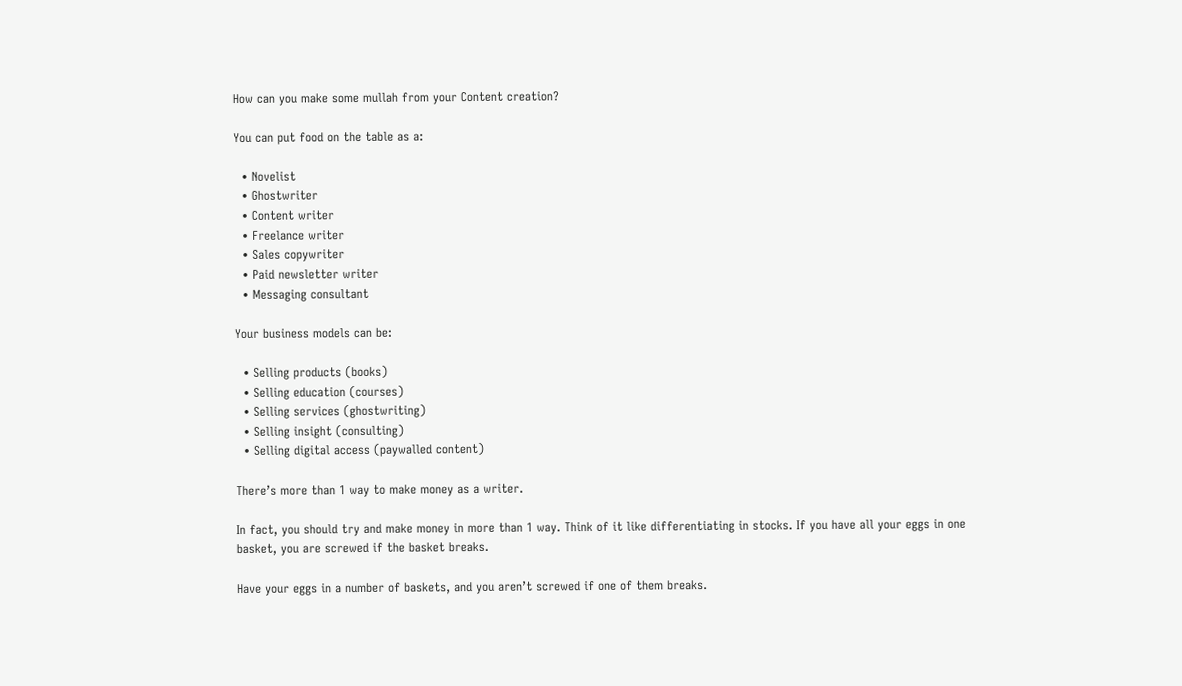How can you make some mullah from your Content creation?

You can put food on the table as a:

  • Novelist
  • Ghostwriter
  • Content writer
  • Freelance writer
  • Sales copywriter
  • Paid newsletter writer
  • Messaging consultant

Your business models can be:

  • Selling products (books)
  • Selling education (courses)
  • Selling services (ghostwriting)
  • Selling insight (consulting)
  • Selling digital access (paywalled content)

There’s more than 1 way to make money as a writer.

In fact, you should try and make money in more than 1 way. Think of it like differentiating in stocks. If you have all your eggs in one basket, you are screwed if the basket breaks.

Have your eggs in a number of baskets, and you aren’t screwed if one of them breaks.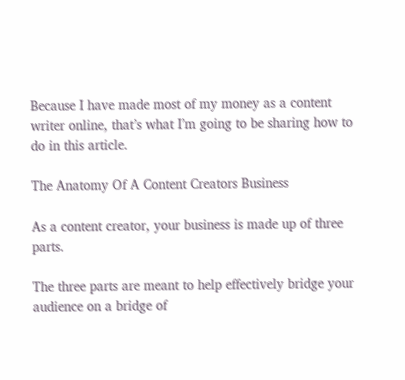Because I have made most of my money as a content writer online, that’s what I’m going to be sharing how to do in this article.

The Anatomy Of A Content Creators Business

As a content creator, your business is made up of three parts.

The three parts are meant to help effectively bridge your audience on a bridge of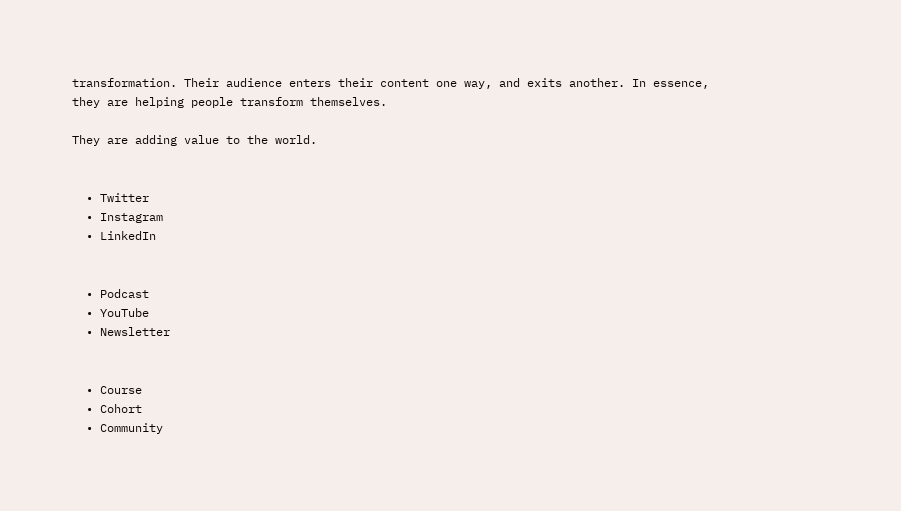transformation. Their audience enters their content one way, and exits another. In essence, they are helping people transform themselves.

They are adding value to the world.


  • Twitter
  • Instagram
  • LinkedIn


  • Podcast
  • YouTube
  • Newsletter


  • Course
  • Cohort
  • Community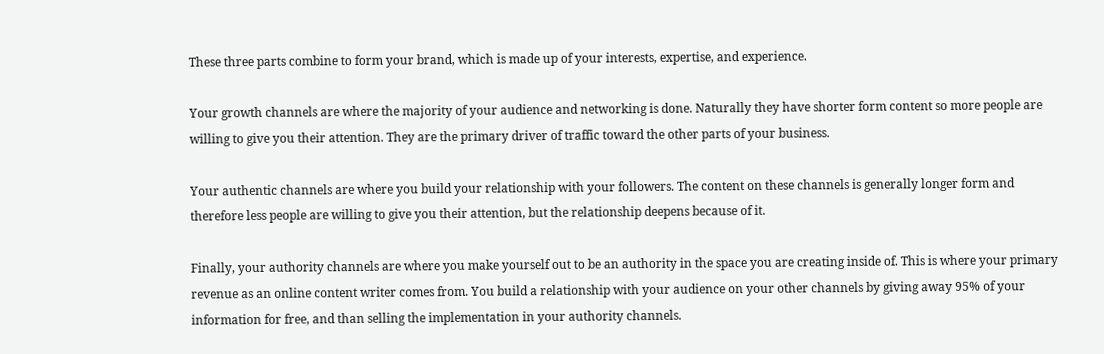These three parts combine to form your brand, which is made up of your interests, expertise, and experience.

Your growth channels are where the majority of your audience and networking is done. Naturally they have shorter form content so more people are willing to give you their attention. They are the primary driver of traffic toward the other parts of your business.

Your authentic channels are where you build your relationship with your followers. The content on these channels is generally longer form and therefore less people are willing to give you their attention, but the relationship deepens because of it.

Finally, your authority channels are where you make yourself out to be an authority in the space you are creating inside of. This is where your primary revenue as an online content writer comes from. You build a relationship with your audience on your other channels by giving away 95% of your information for free, and than selling the implementation in your authority channels.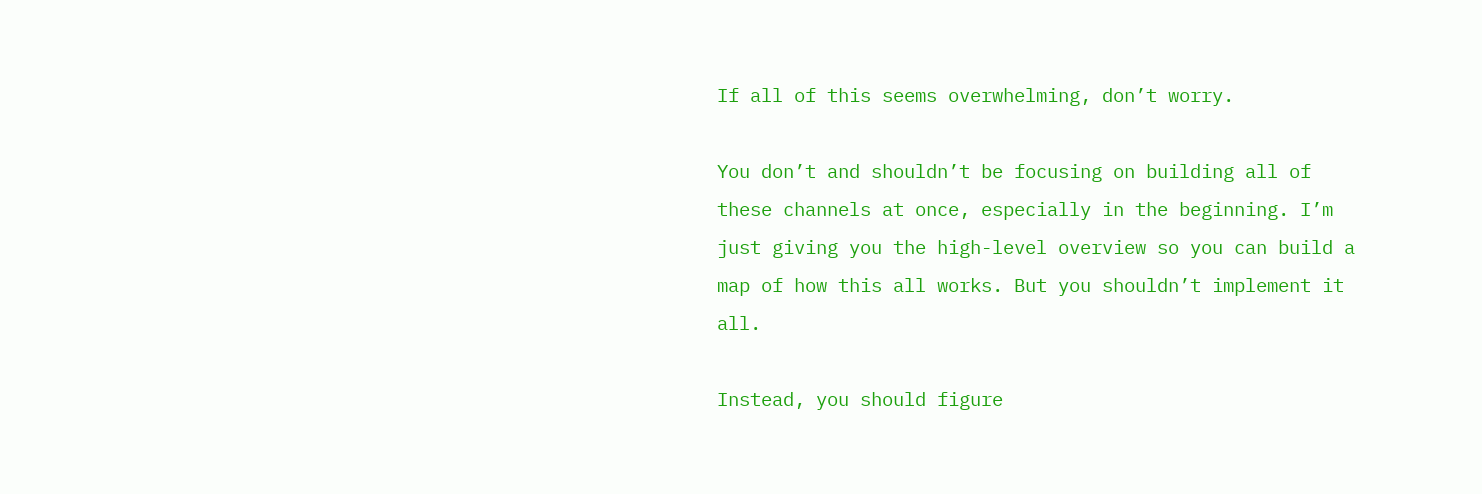If all of this seems overwhelming, don’t worry.

You don’t and shouldn’t be focusing on building all of these channels at once, especially in the beginning. I’m just giving you the high-level overview so you can build a map of how this all works. But you shouldn’t implement it all.

Instead, you should figure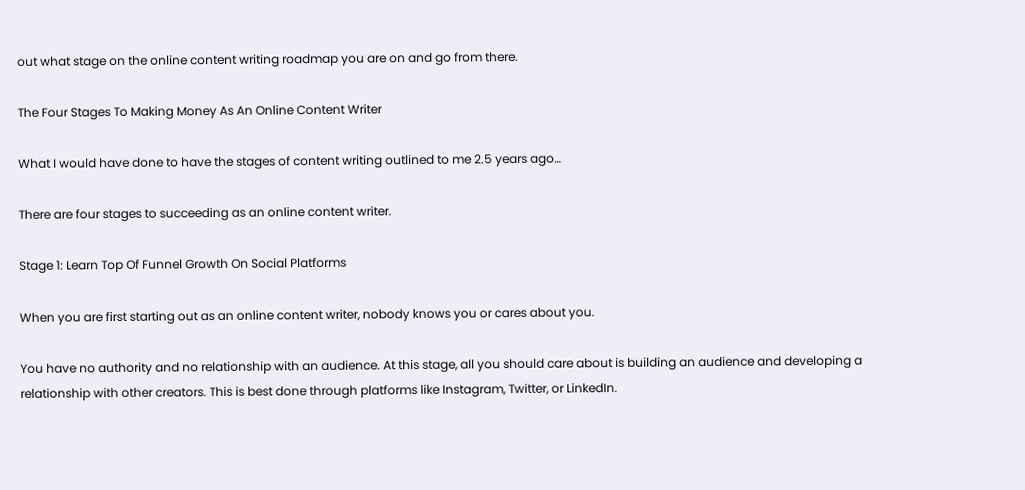out what stage on the online content writing roadmap you are on and go from there.

The Four Stages To Making Money As An Online Content Writer

What I would have done to have the stages of content writing outlined to me 2.5 years ago…

There are four stages to succeeding as an online content writer.

Stage 1: Learn Top Of Funnel Growth On Social Platforms

When you are first starting out as an online content writer, nobody knows you or cares about you.

You have no authority and no relationship with an audience. At this stage, all you should care about is building an audience and developing a relationship with other creators. This is best done through platforms like Instagram, Twitter, or LinkedIn.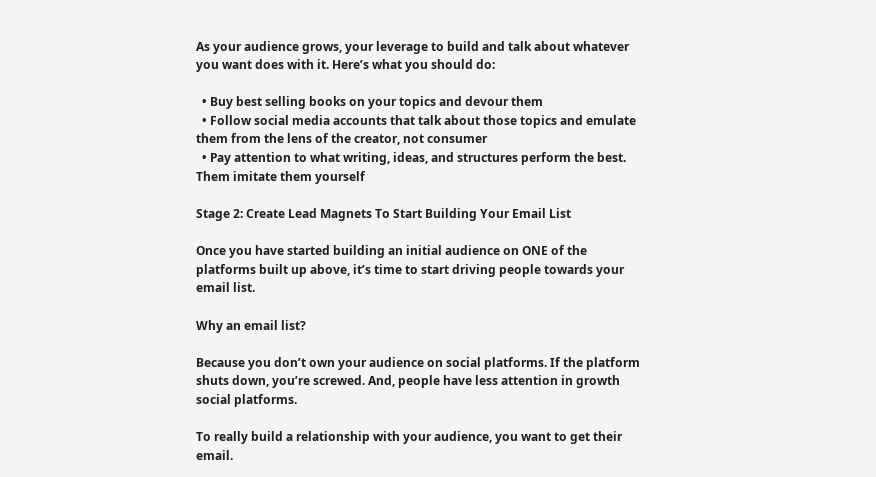As your audience grows, your leverage to build and talk about whatever you want does with it. Here’s what you should do:

  • Buy best selling books on your topics and devour them
  • Follow social media accounts that talk about those topics and emulate them from the lens of the creator, not consumer
  • Pay attention to what writing, ideas, and structures perform the best. Them imitate them yourself

Stage 2: Create Lead Magnets To Start Building Your Email List

Once you have started building an initial audience on ONE of the platforms built up above, it’s time to start driving people towards your email list.

Why an email list?

Because you don’t own your audience on social platforms. If the platform shuts down, you’re screwed. And, people have less attention in growth social platforms.

To really build a relationship with your audience, you want to get their email.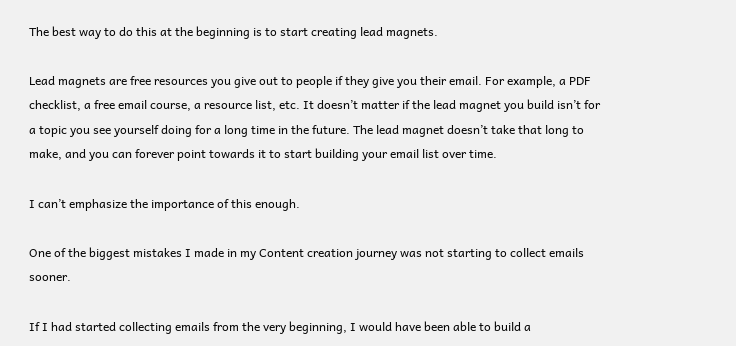The best way to do this at the beginning is to start creating lead magnets.

Lead magnets are free resources you give out to people if they give you their email. For example, a PDF checklist, a free email course, a resource list, etc. It doesn’t matter if the lead magnet you build isn’t for a topic you see yourself doing for a long time in the future. The lead magnet doesn’t take that long to make, and you can forever point towards it to start building your email list over time.

I can’t emphasize the importance of this enough.

One of the biggest mistakes I made in my Content creation journey was not starting to collect emails sooner.

If I had started collecting emails from the very beginning, I would have been able to build a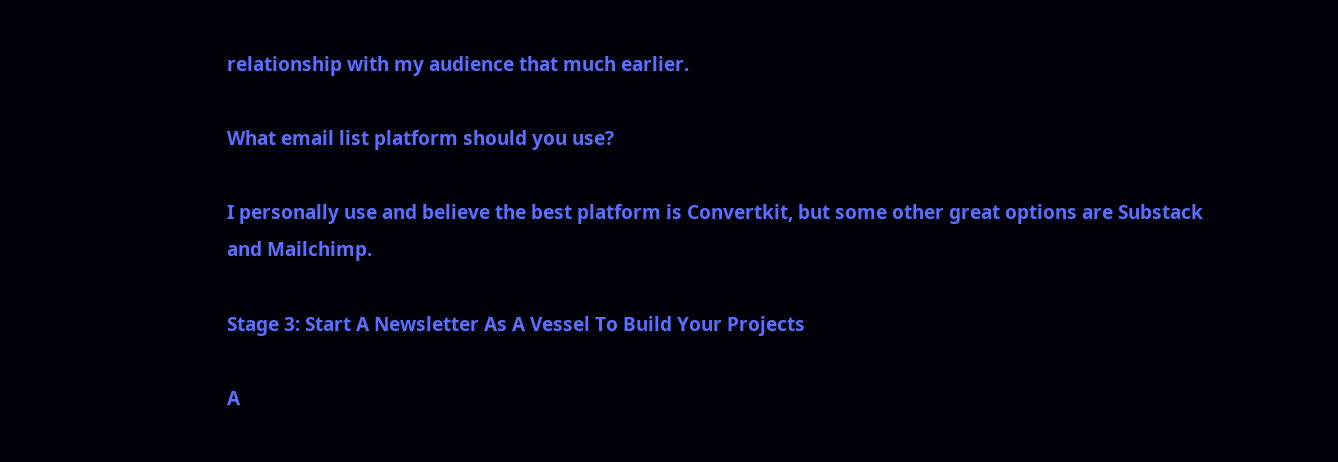relationship with my audience that much earlier.

What email list platform should you use?

I personally use and believe the best platform is Convertkit, but some other great options are Substack and Mailchimp.

Stage 3: Start A Newsletter As A Vessel To Build Your Projects

A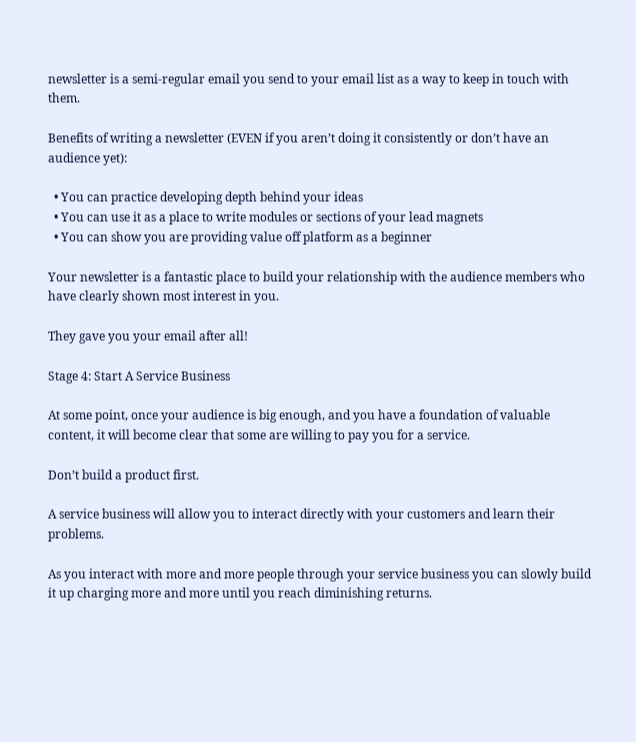newsletter is a semi-regular email you send to your email list as a way to keep in touch with them.

Benefits of writing a newsletter (EVEN if you aren’t doing it consistently or don’t have an audience yet):

  • You can practice developing depth behind your ideas
  • You can use it as a place to write modules or sections of your lead magnets
  • You can show you are providing value off platform as a beginner

Your newsletter is a fantastic place to build your relationship with the audience members who have clearly shown most interest in you.

They gave you your email after all!

Stage 4: Start A Service Business

At some point, once your audience is big enough, and you have a foundation of valuable content, it will become clear that some are willing to pay you for a service.

Don’t build a product first.

A service business will allow you to interact directly with your customers and learn their problems.

As you interact with more and more people through your service business you can slowly build it up charging more and more until you reach diminishing returns.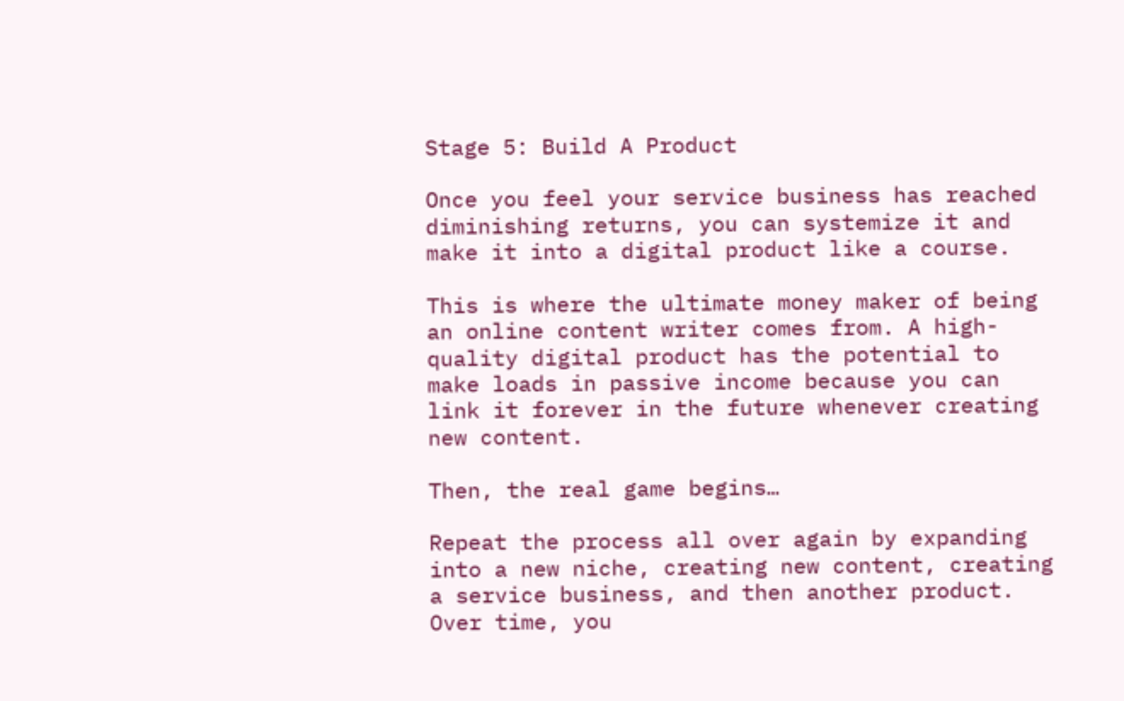Stage 5: Build A Product

Once you feel your service business has reached diminishing returns, you can systemize it and make it into a digital product like a course.

This is where the ultimate money maker of being an online content writer comes from. A high-quality digital product has the potential to make loads in passive income because you can link it forever in the future whenever creating new content.

Then, the real game begins…

Repeat the process all over again by expanding into a new niche, creating new content, creating a service business, and then another product. Over time, you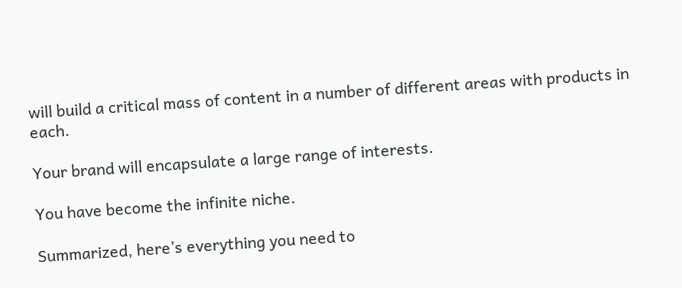will build a critical mass of content in a number of different areas with products in each.

Your brand will encapsulate a large range of interests.

You have become the infinite niche.

Summarized, here’s everything you need to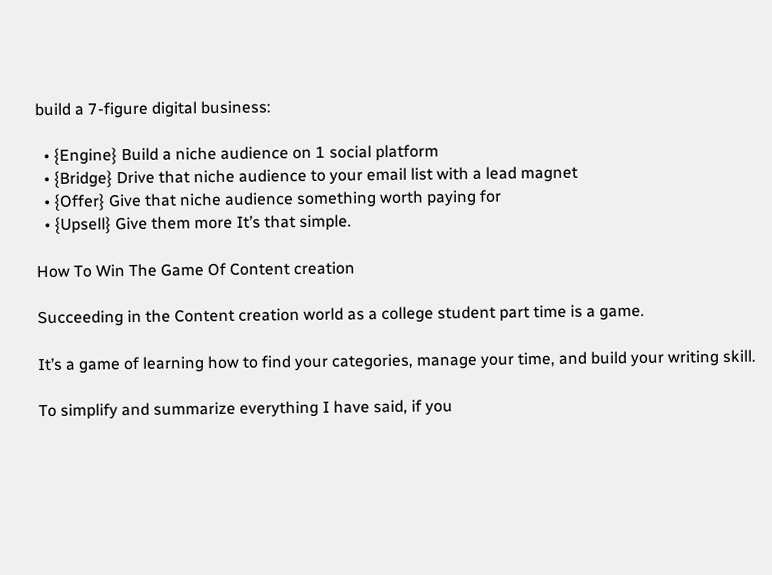build a 7-figure digital business:

  • {Engine} Build a niche audience on 1 social platform
  • {Bridge} Drive that niche audience to your email list with a lead magnet
  • {Offer} Give that niche audience something worth paying for
  • {Upsell} Give them more It’s that simple.

How To Win The Game Of Content creation

Succeeding in the Content creation world as a college student part time is a game.

It’s a game of learning how to find your categories, manage your time, and build your writing skill.

To simplify and summarize everything I have said, if you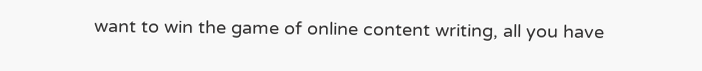want to win the game of online content writing, all you have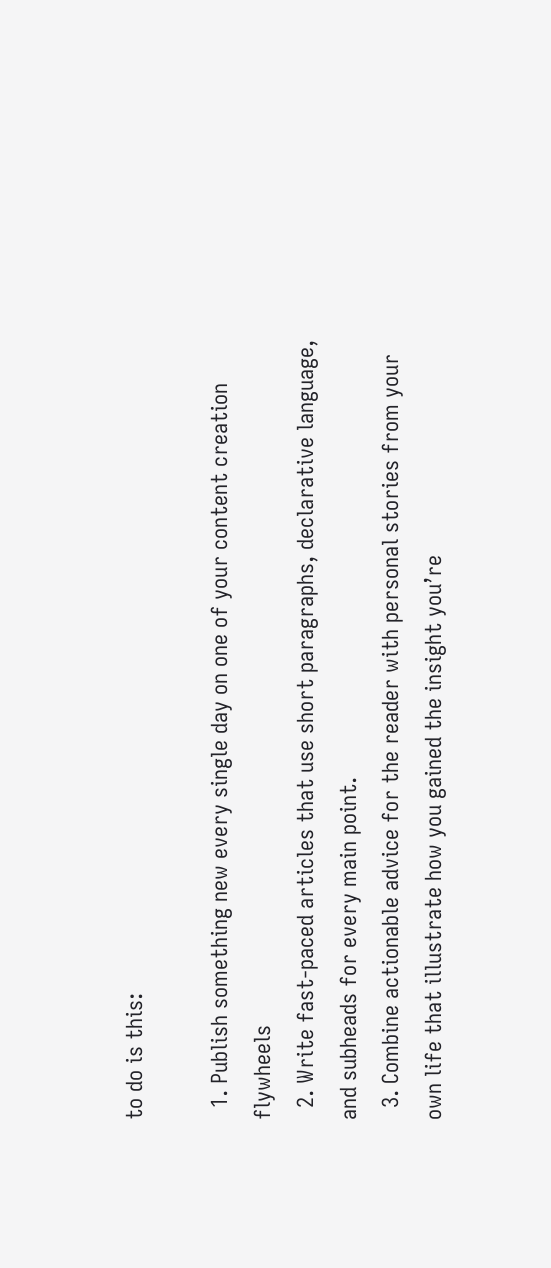to do is this:

  1. Publish something new every single day on one of your content creation flywheels
  2. Write fast-paced articles that use short paragraphs, declarative language, and subheads for every main point.
  3. Combine actionable advice for the reader with personal stories from your own life that illustrate how you gained the insight you’re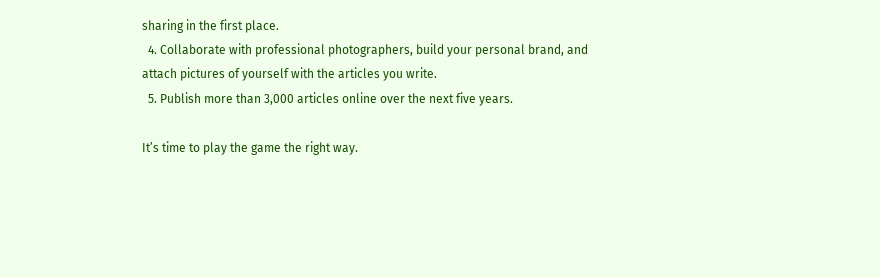sharing in the first place.
  4. Collaborate with professional photographers, build your personal brand, and attach pictures of yourself with the articles you write.
  5. Publish more than 3,000 articles online over the next five years.

It’s time to play the game the right way.